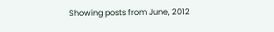Showing posts from June, 2012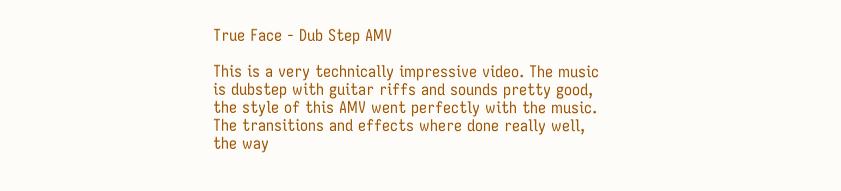True Face - Dub Step AMV

This is a very technically impressive video. The music is dubstep with guitar riffs and sounds pretty good, the style of this AMV went perfectly with the music. The transitions and effects where done really well, the way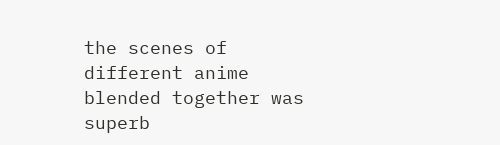the scenes of different anime blended together was superb